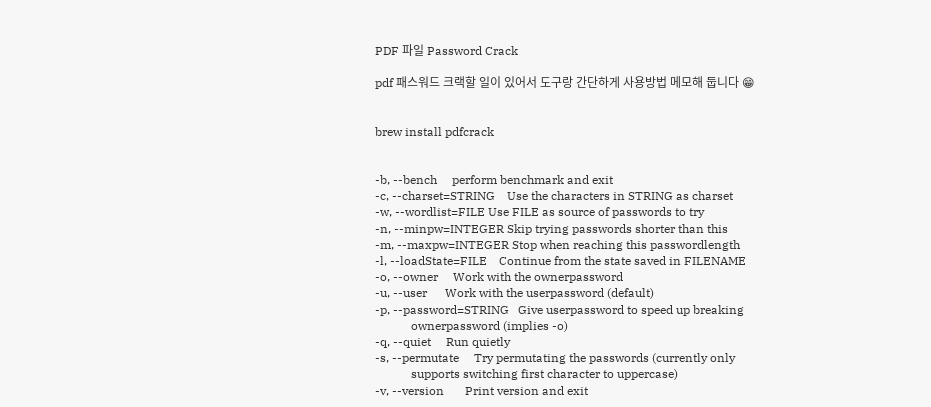PDF 파일 Password Crack

pdf 패스워드 크랙할 일이 있어서 도구랑 간단하게 사용방법 메모해 둡니다 😁


brew install pdfcrack


-b, --bench     perform benchmark and exit
-c, --charset=STRING    Use the characters in STRING as charset
-w, --wordlist=FILE Use FILE as source of passwords to try
-n, --minpw=INTEGER Skip trying passwords shorter than this
-m, --maxpw=INTEGER Stop when reaching this passwordlength
-l, --loadState=FILE    Continue from the state saved in FILENAME
-o, --owner     Work with the ownerpassword
-u, --user      Work with the userpassword (default)
-p, --password=STRING   Give userpassword to speed up breaking
            ownerpassword (implies -o)
-q, --quiet     Run quietly
-s, --permutate     Try permutating the passwords (currently only
            supports switching first character to uppercase)
-v, --version       Print version and exit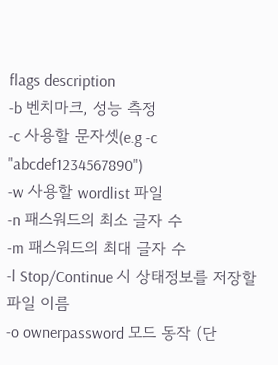flags description
-b 벤치마크, 성능 측정
-c 사용할 문자셋(e.g -c "abcdef1234567890")
-w 사용할 wordlist 파일
-n 패스워드의 최소 글자 수
-m 패스워드의 최대 글자 수
-l Stop/Continue 시 상태정보를 저장할 파일 이름
-o ownerpassword 모드 동작 (단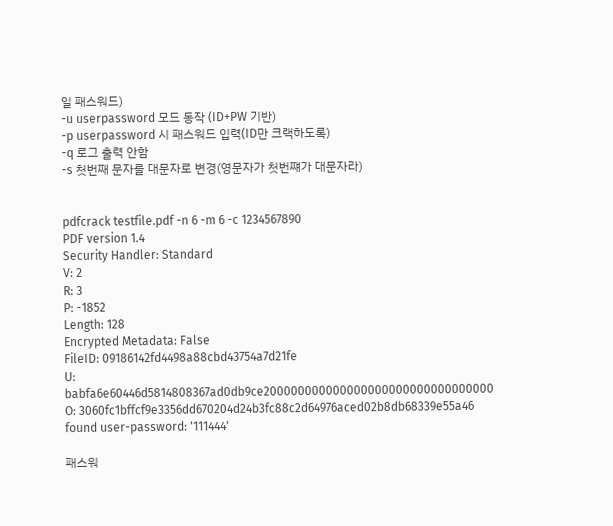일 패스워드)
-u userpassword 모드 동작 (ID+PW 기반)
-p userpassword 시 패스워드 입력(ID만 크랙하도록)
-q 로그 출력 안함
-s 첫번째 문자를 대문자로 변경(영문자가 첫번쨰가 대문자라)


pdfcrack testfile.pdf -n 6 -m 6 -c 1234567890
PDF version 1.4
Security Handler: Standard
V: 2
R: 3
P: -1852
Length: 128
Encrypted Metadata: False
FileID: 09186142fd4498a88cbd43754a7d21fe
U: babfa6e60446d5814808367ad0db9ce200000000000000000000000000000000
O: 3060fc1bffcf9e3356dd670204d24b3fc88c2d64976aced02b8db68339e55a46
found user-password: '111444'

패스워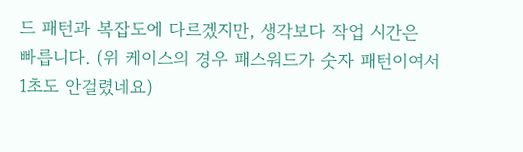드 패턴과 복잡도에 다르겠지만, 생각보다 작업 시간은 빠릅니다. (위 케이스의 경우 패스워드가 숫자 패턴이여서 1초도 안걸렸네요)